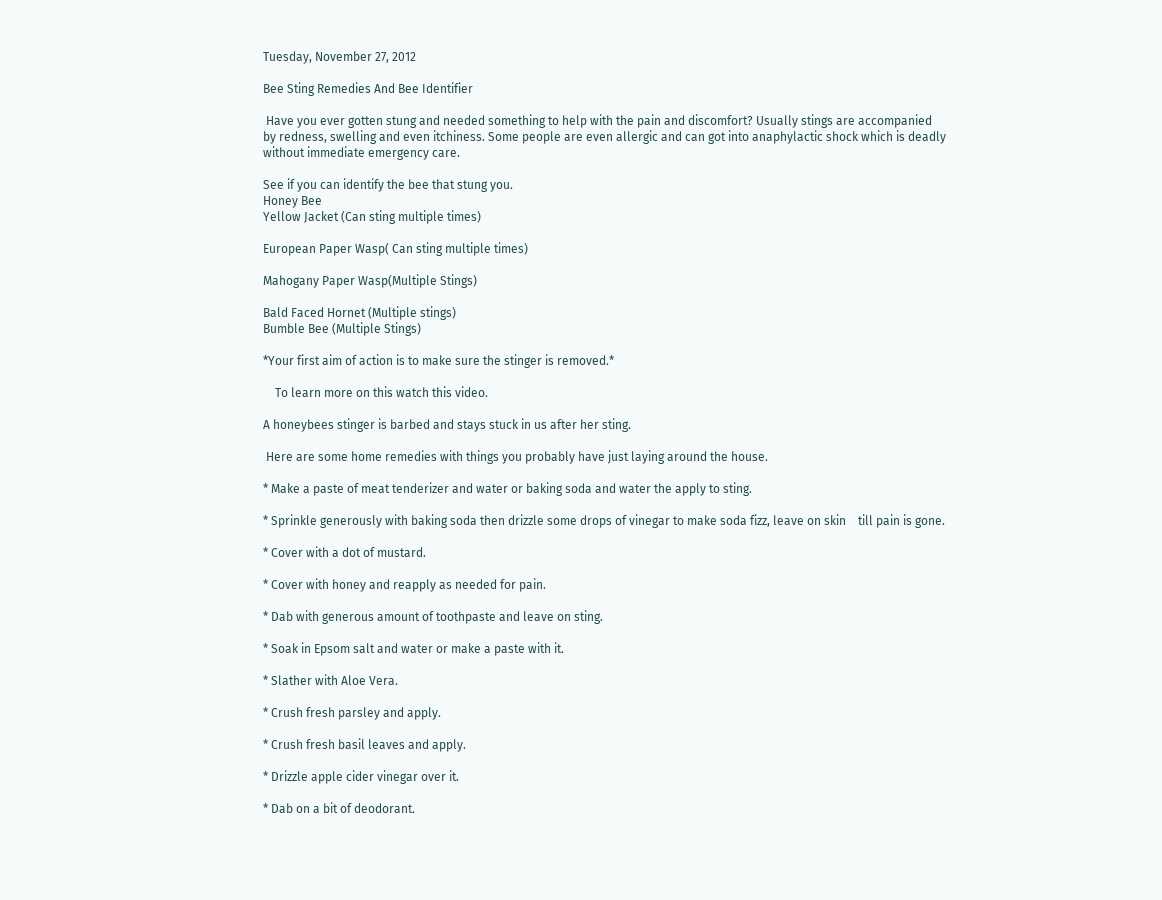Tuesday, November 27, 2012

Bee Sting Remedies And Bee Identifier

 Have you ever gotten stung and needed something to help with the pain and discomfort? Usually stings are accompanied by redness, swelling and even itchiness. Some people are even allergic and can got into anaphylactic shock which is deadly without immediate emergency care.

See if you can identify the bee that stung you.
Honey Bee
Yellow Jacket (Can sting multiple times)

European Paper Wasp( Can sting multiple times)

Mahogany Paper Wasp(Multiple Stings)

Bald Faced Hornet (Multiple stings)
Bumble Bee (Multiple Stings)

*Your first aim of action is to make sure the stinger is removed.*

    To learn more on this watch this video.

A honeybees stinger is barbed and stays stuck in us after her sting.

 Here are some home remedies with things you probably have just laying around the house.

* Make a paste of meat tenderizer and water or baking soda and water the apply to sting.

* Sprinkle generously with baking soda then drizzle some drops of vinegar to make soda fizz, leave on skin    till pain is gone.

* Cover with a dot of mustard.

* Cover with honey and reapply as needed for pain.

* Dab with generous amount of toothpaste and leave on sting.

* Soak in Epsom salt and water or make a paste with it.

* Slather with Aloe Vera.

* Crush fresh parsley and apply.

* Crush fresh basil leaves and apply.

* Drizzle apple cider vinegar over it.

* Dab on a bit of deodorant.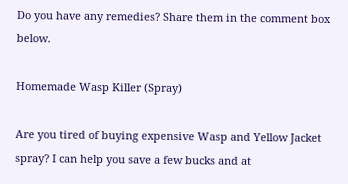Do you have any remedies? Share them in the comment box below.

Homemade Wasp Killer (Spray)

Are you tired of buying expensive Wasp and Yellow Jacket spray? I can help you save a few bucks and at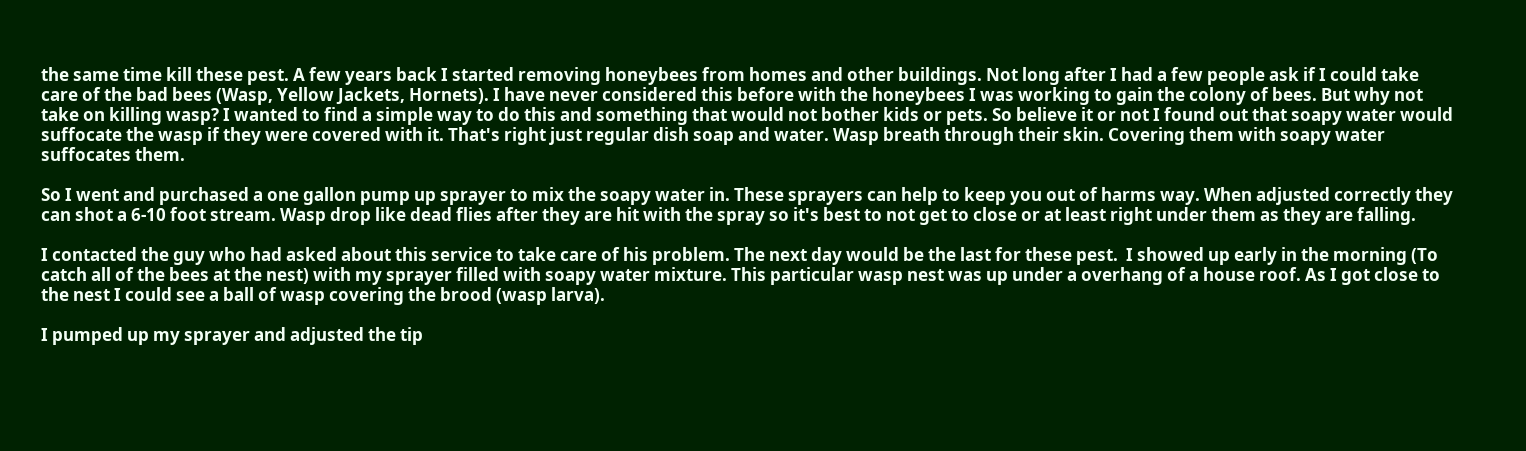the same time kill these pest. A few years back I started removing honeybees from homes and other buildings. Not long after I had a few people ask if I could take care of the bad bees (Wasp, Yellow Jackets, Hornets). I have never considered this before with the honeybees I was working to gain the colony of bees. But why not take on killing wasp? I wanted to find a simple way to do this and something that would not bother kids or pets. So believe it or not I found out that soapy water would suffocate the wasp if they were covered with it. That's right just regular dish soap and water. Wasp breath through their skin. Covering them with soapy water suffocates them.

So I went and purchased a one gallon pump up sprayer to mix the soapy water in. These sprayers can help to keep you out of harms way. When adjusted correctly they can shot a 6-10 foot stream. Wasp drop like dead flies after they are hit with the spray so it's best to not get to close or at least right under them as they are falling.

I contacted the guy who had asked about this service to take care of his problem. The next day would be the last for these pest.  I showed up early in the morning (To catch all of the bees at the nest) with my sprayer filled with soapy water mixture. This particular wasp nest was up under a overhang of a house roof. As I got close to the nest I could see a ball of wasp covering the brood (wasp larva).

I pumped up my sprayer and adjusted the tip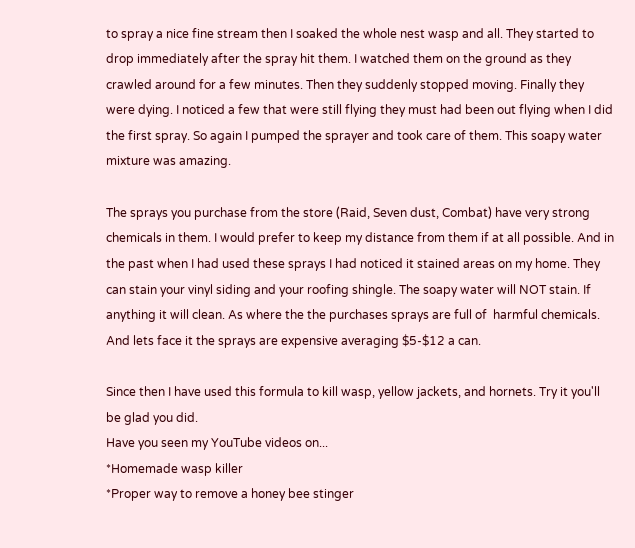to spray a nice fine stream then I soaked the whole nest wasp and all. They started to drop immediately after the spray hit them. I watched them on the ground as they crawled around for a few minutes. Then they suddenly stopped moving. Finally they were dying. I noticed a few that were still flying they must had been out flying when I did the first spray. So again I pumped the sprayer and took care of them. This soapy water mixture was amazing.

The sprays you purchase from the store (Raid, Seven dust, Combat) have very strong chemicals in them. I would prefer to keep my distance from them if at all possible. And in the past when I had used these sprays I had noticed it stained areas on my home. They can stain your vinyl siding and your roofing shingle. The soapy water will NOT stain. If anything it will clean. As where the the purchases sprays are full of  harmful chemicals. And lets face it the sprays are expensive averaging $5-$12 a can.

Since then I have used this formula to kill wasp, yellow jackets, and hornets. Try it you'll be glad you did.
Have you seen my YouTube videos on...
*Homemade wasp killer
*Proper way to remove a honey bee stinger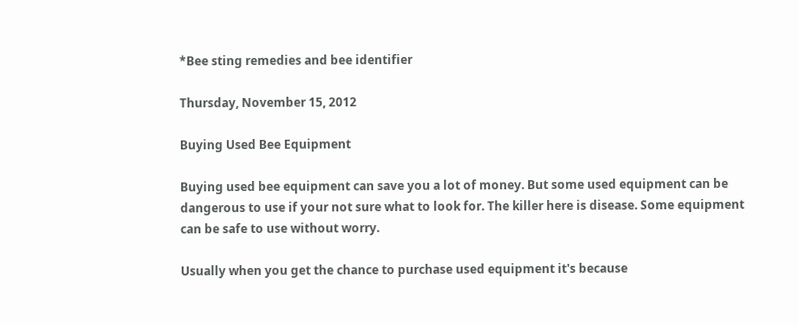*Bee sting remedies and bee identifier

Thursday, November 15, 2012

Buying Used Bee Equipment

Buying used bee equipment can save you a lot of money. But some used equipment can be dangerous to use if your not sure what to look for. The killer here is disease. Some equipment can be safe to use without worry.

Usually when you get the chance to purchase used equipment it's because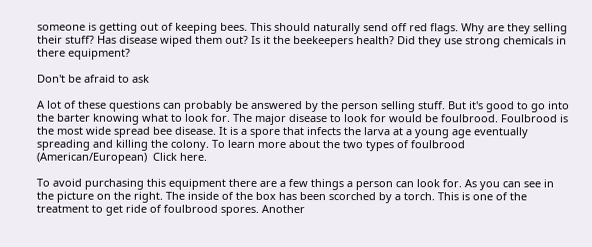someone is getting out of keeping bees. This should naturally send off red flags. Why are they selling their stuff? Has disease wiped them out? Is it the beekeepers health? Did they use strong chemicals in there equipment?

Don't be afraid to ask

A lot of these questions can probably be answered by the person selling stuff. But it's good to go into the barter knowing what to look for. The major disease to look for would be foulbrood. Foulbrood is the most wide spread bee disease. It is a spore that infects the larva at a young age eventually spreading and killing the colony. To learn more about the two types of foulbrood (American/European)  Click here.

To avoid purchasing this equipment there are a few things a person can look for. As you can see in the picture on the right. The inside of the box has been scorched by a torch. This is one of the treatment to get ride of foulbrood spores. Another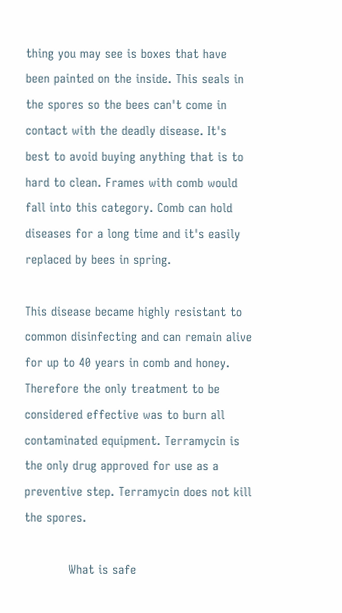thing you may see is boxes that have been painted on the inside. This seals in the spores so the bees can't come in contact with the deadly disease. It's best to avoid buying anything that is to hard to clean. Frames with comb would fall into this category. Comb can hold diseases for a long time and it's easily replaced by bees in spring.

This disease became highly resistant to common disinfecting and can remain alive for up to 40 years in comb and honey. Therefore the only treatment to be considered effective was to burn all contaminated equipment. Terramycin is the only drug approved for use as a preventive step. Terramycin does not kill the spores.

           What is safe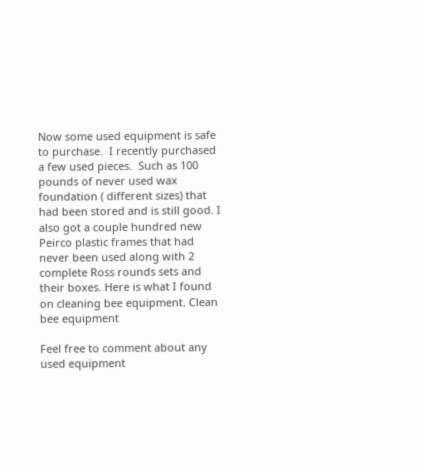Now some used equipment is safe to purchase.  I recently purchased a few used pieces.  Such as 100 pounds of never used wax foundation ( different sizes) that had been stored and is still good. I also got a couple hundred new Peirco plastic frames that had never been used along with 2 complete Ross rounds sets and  their boxes. Here is what I found on cleaning bee equipment. Clean bee equipment

Feel free to comment about any used equipment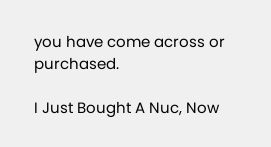you have come across or purchased.

I Just Bought A Nuc, Now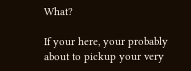What?

If your here, your probably about to pickup your very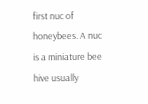first nuc of honeybees. A nuc is a miniature bee hive usually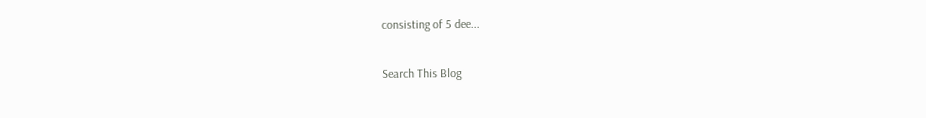consisting of 5 dee...

Search This Blog